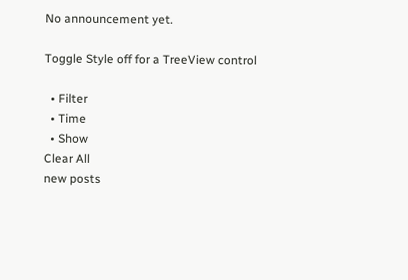No announcement yet.

Toggle Style off for a TreeView control

  • Filter
  • Time
  • Show
Clear All
new posts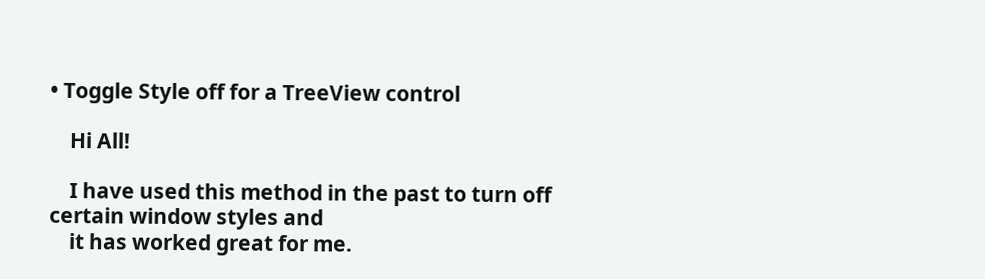• Toggle Style off for a TreeView control

    Hi All!

    I have used this method in the past to turn off certain window styles and
    it has worked great for me.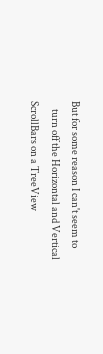But for some reason I can't seem to
    turn off the Horizontal and Vertical ScrollBars on a TreeView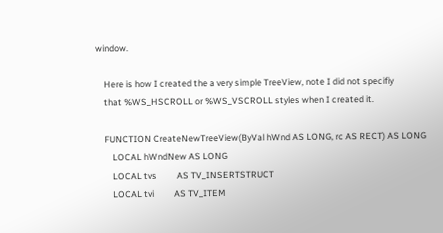window.

    Here is how I created the a very simple TreeView, note I did not specifiy
    that %WS_HSCROLL or %WS_VSCROLL styles when I created it.

    FUNCTION CreateNewTreeView(ByVal hWnd AS LONG, rc AS RECT) AS LONG
        LOCAL hWndNew AS LONG
        LOCAL tvs          AS TV_INSERTSTRUCT
        LOCAL tvi          AS TV_ITEM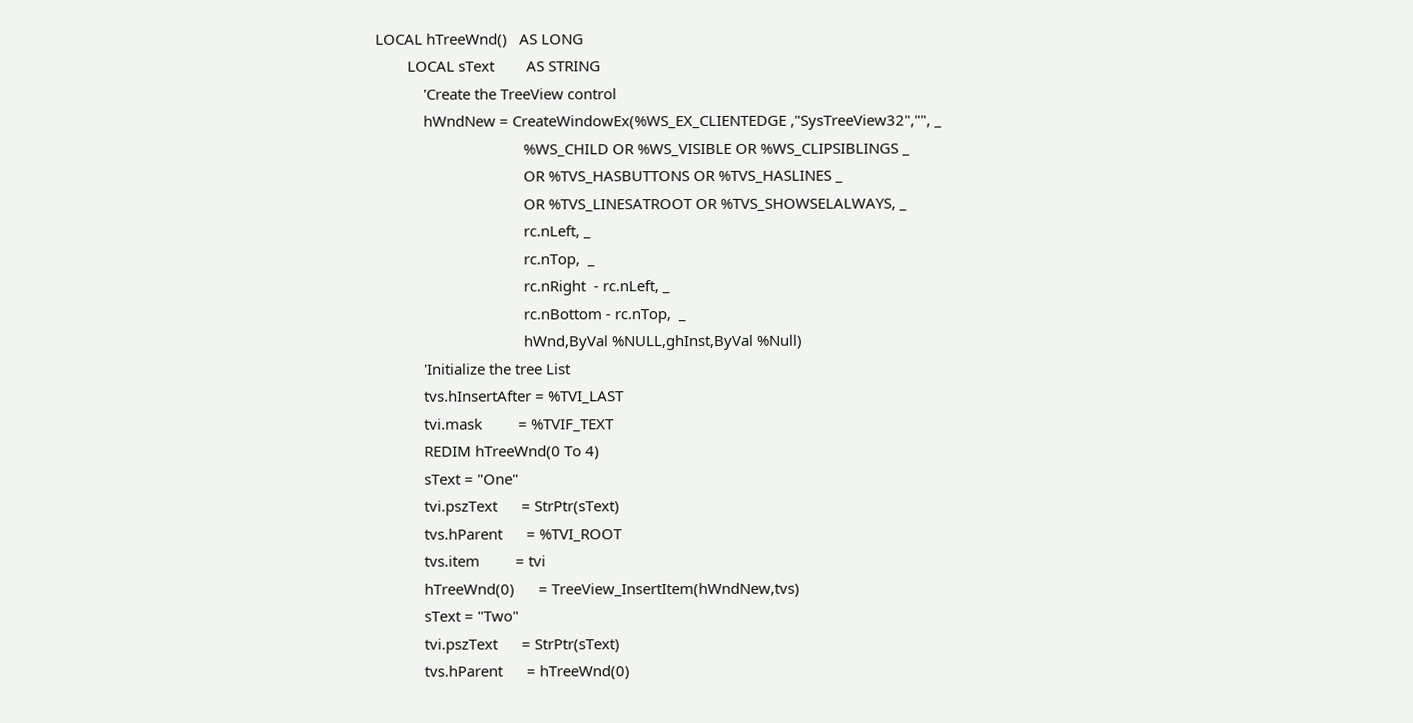LOCAL hTreeWnd()   AS LONG
        LOCAL sText        AS STRING
            'Create the TreeView control
            hWndNew = CreateWindowEx(%WS_EX_CLIENTEDGE ,"SysTreeView32","", _
                                     %WS_CHILD OR %WS_VISIBLE OR %WS_CLIPSIBLINGS _
                                     OR %TVS_HASBUTTONS OR %TVS_HASLINES _
                                     OR %TVS_LINESATROOT OR %TVS_SHOWSELALWAYS, _
                                     rc.nLeft, _
                                     rc.nTop,  _
                                     rc.nRight  - rc.nLeft, _
                                     rc.nBottom - rc.nTop,  _
                                     hWnd,ByVal %NULL,ghInst,ByVal %Null)
            'Initialize the tree List
            tvs.hInsertAfter = %TVI_LAST
            tvi.mask         = %TVIF_TEXT
            REDIM hTreeWnd(0 To 4)
            sText = "One"
            tvi.pszText      = StrPtr(sText)
            tvs.hParent      = %TVI_ROOT
            tvs.item         = tvi
            hTreeWnd(0)      = TreeView_InsertItem(hWndNew,tvs)
            sText = "Two"
            tvi.pszText      = StrPtr(sText)
            tvs.hParent      = hTreeWnd(0)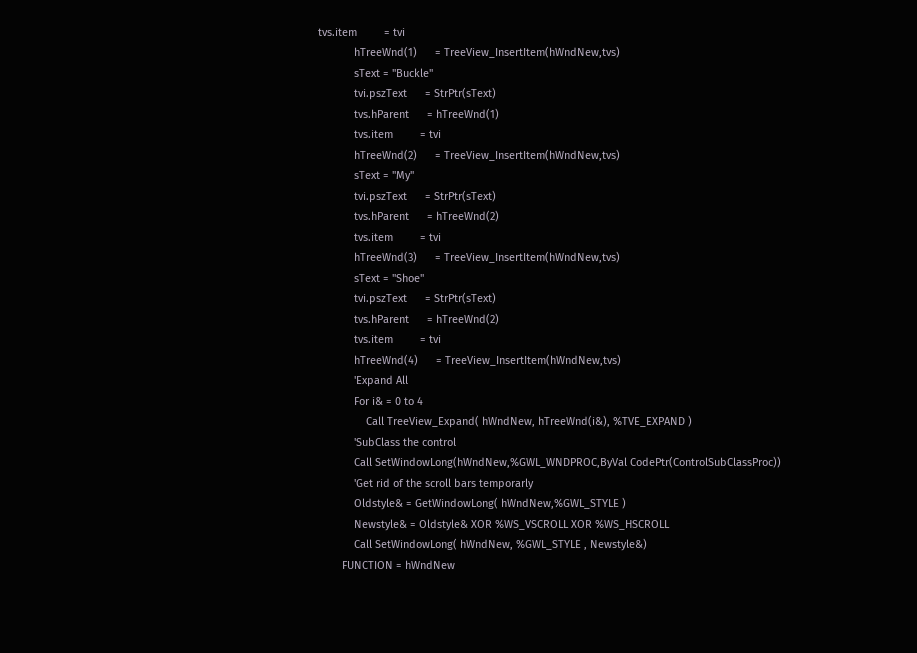tvs.item         = tvi
            hTreeWnd(1)      = TreeView_InsertItem(hWndNew,tvs)
            sText = "Buckle"
            tvi.pszText      = StrPtr(sText)
            tvs.hParent      = hTreeWnd(1)
            tvs.item         = tvi
            hTreeWnd(2)      = TreeView_InsertItem(hWndNew,tvs)
            sText = "My"
            tvi.pszText      = StrPtr(sText)
            tvs.hParent      = hTreeWnd(2)
            tvs.item         = tvi
            hTreeWnd(3)      = TreeView_InsertItem(hWndNew,tvs)
            sText = "Shoe"
            tvi.pszText      = StrPtr(sText)
            tvs.hParent      = hTreeWnd(2)
            tvs.item         = tvi
            hTreeWnd(4)      = TreeView_InsertItem(hWndNew,tvs)
            'Expand All
            For i& = 0 to 4
                Call TreeView_Expand( hWndNew, hTreeWnd(i&), %TVE_EXPAND )
            'SubClass the control
            Call SetWindowLong(hWndNew,%GWL_WNDPROC,ByVal CodePtr(ControlSubClassProc))
            'Get rid of the scroll bars temporarly
            Oldstyle& = GetWindowLong( hWndNew,%GWL_STYLE )
            Newstyle& = Oldstyle& XOR %WS_VSCROLL XOR %WS_HSCROLL
            Call SetWindowLong( hWndNew, %GWL_STYLE , Newstyle&)
        FUNCTION = hWndNew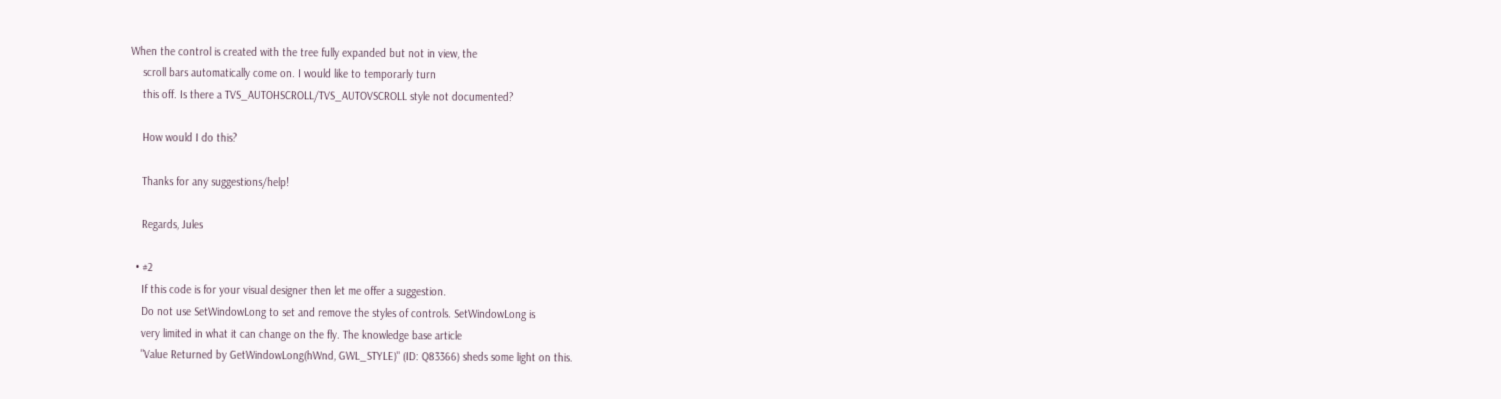When the control is created with the tree fully expanded but not in view, the
    scroll bars automatically come on. I would like to temporarly turn
    this off. Is there a TVS_AUTOHSCROLL/TVS_AUTOVSCROLL style not documented?

    How would I do this?

    Thanks for any suggestions/help!

    Regards, Jules

  • #2
    If this code is for your visual designer then let me offer a suggestion.
    Do not use SetWindowLong to set and remove the styles of controls. SetWindowLong is
    very limited in what it can change on the fly. The knowledge base article
    "Value Returned by GetWindowLong(hWnd, GWL_STYLE)" (ID: Q83366) sheds some light on this.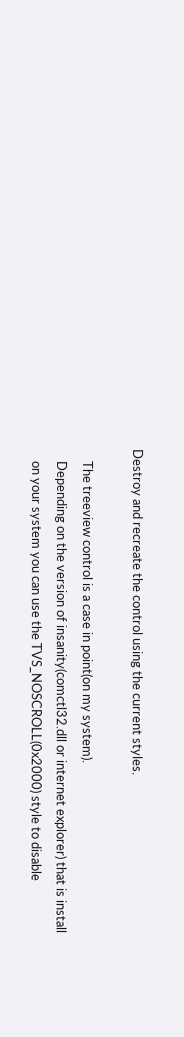Destroy and recreate the control using the current styles.

    The treeview control is a case in point(on my system).
    Depending on the version of insanity(comctl32.dll or internet explorer) that is install
    on your system you can use the TVS_NOSCROLL(0x2000) style to disable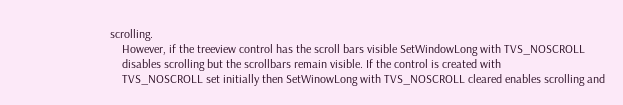scrolling.
    However, if the treeview control has the scroll bars visible SetWindowLong with TVS_NOSCROLL
    disables scrolling but the scrollbars remain visible. If the control is created with
    TVS_NOSCROLL set initially then SetWinowLong with TVS_NOSCROLL cleared enables scrolling and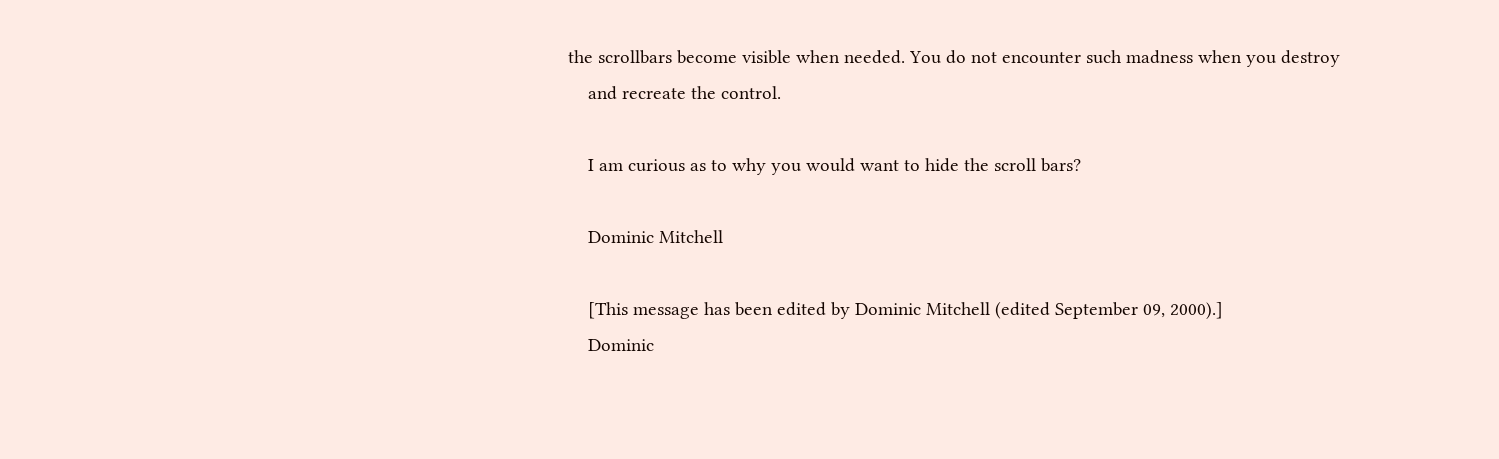the scrollbars become visible when needed. You do not encounter such madness when you destroy
    and recreate the control.

    I am curious as to why you would want to hide the scroll bars?

    Dominic Mitchell

    [This message has been edited by Dominic Mitchell (edited September 09, 2000).]
    Dominic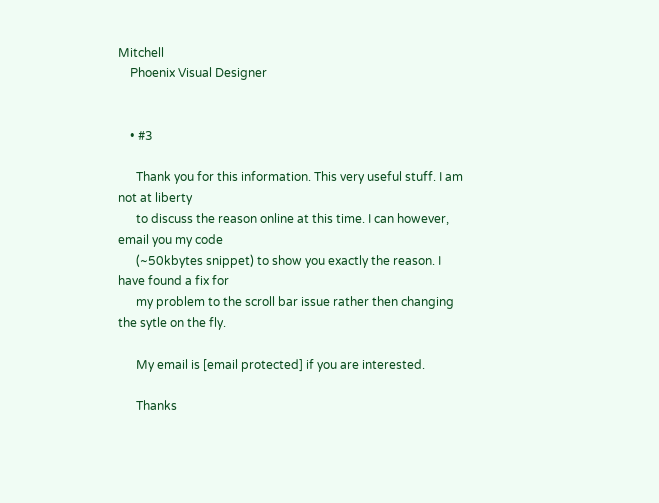Mitchell
    Phoenix Visual Designer


    • #3

      Thank you for this information. This very useful stuff. I am not at liberty
      to discuss the reason online at this time. I can however, email you my code
      (~50kbytes snippet) to show you exactly the reason. I have found a fix for
      my problem to the scroll bar issue rather then changing the sytle on the fly.

      My email is [email protected] if you are interested.

      Thanks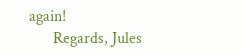again!
      Regards, Jules